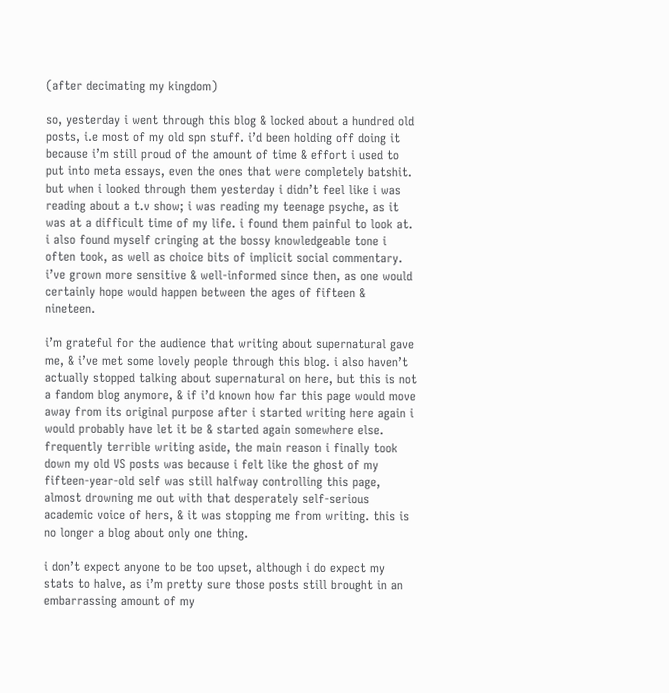(after decimating my kingdom)

so, yesterday i went through this blog & locked about a hundred old posts, i.e most of my old spn stuff. i’d been holding off doing it because i’m still proud of the amount of time & effort i used to put into meta essays, even the ones that were completely batshit. but when i looked through them yesterday i didn’t feel like i was reading about a t.v show; i was reading my teenage psyche, as it was at a difficult time of my life. i found them painful to look at. i also found myself cringing at the bossy knowledgeable tone i often took, as well as choice bits of implicit social commentary. i’ve grown more sensitive & well-informed since then, as one would certainly hope would happen between the ages of fifteen & nineteen.

i’m grateful for the audience that writing about supernatural gave me, & i’ve met some lovely people through this blog. i also haven’t actually stopped talking about supernatural on here, but this is not a fandom blog anymore, & if i’d known how far this page would move away from its original purpose after i started writing here again i would probably have let it be & started again somewhere else. frequently terrible writing aside, the main reason i finally took down my old VS posts was because i felt like the ghost of my fifteen-year-old self was still halfway controlling this page, almost drowning me out with that desperately self-serious academic voice of hers, & it was stopping me from writing. this is no longer a blog about only one thing.

i don’t expect anyone to be too upset, although i do expect my stats to halve, as i’m pretty sure those posts still brought in an embarrassing amount of my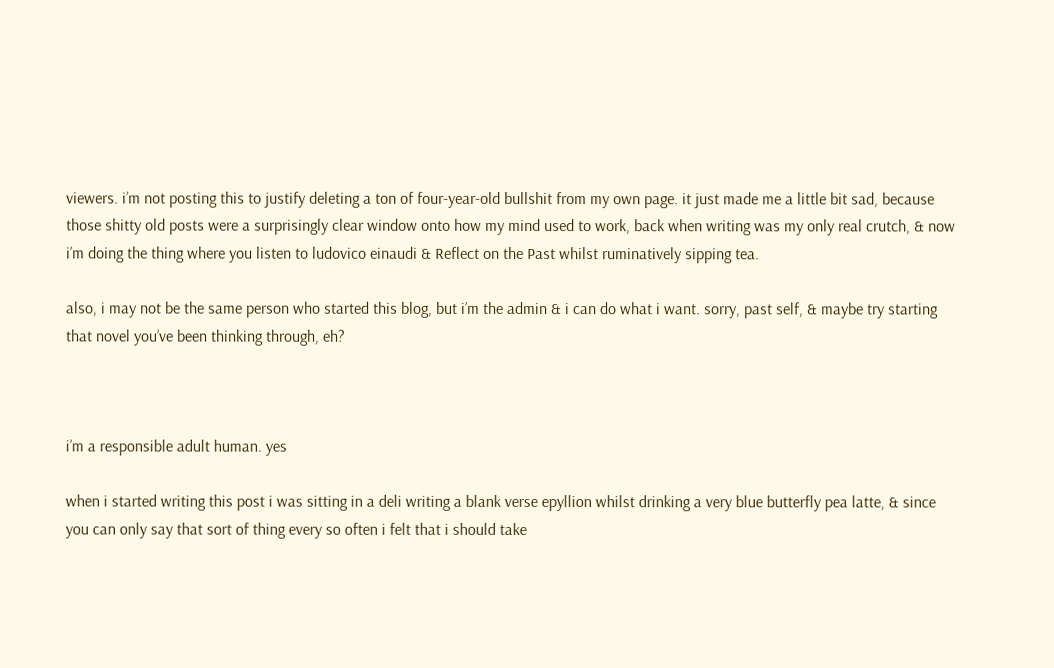viewers. i’m not posting this to justify deleting a ton of four-year-old bullshit from my own page. it just made me a little bit sad, because those shitty old posts were a surprisingly clear window onto how my mind used to work, back when writing was my only real crutch, & now i’m doing the thing where you listen to ludovico einaudi & Reflect on the Past whilst ruminatively sipping tea.

also, i may not be the same person who started this blog, but i’m the admin & i can do what i want. sorry, past self, & maybe try starting that novel you’ve been thinking through, eh?



i’m a responsible adult human. yes

when i started writing this post i was sitting in a deli writing a blank verse epyllion whilst drinking a very blue butterfly pea latte, & since you can only say that sort of thing every so often i felt that i should take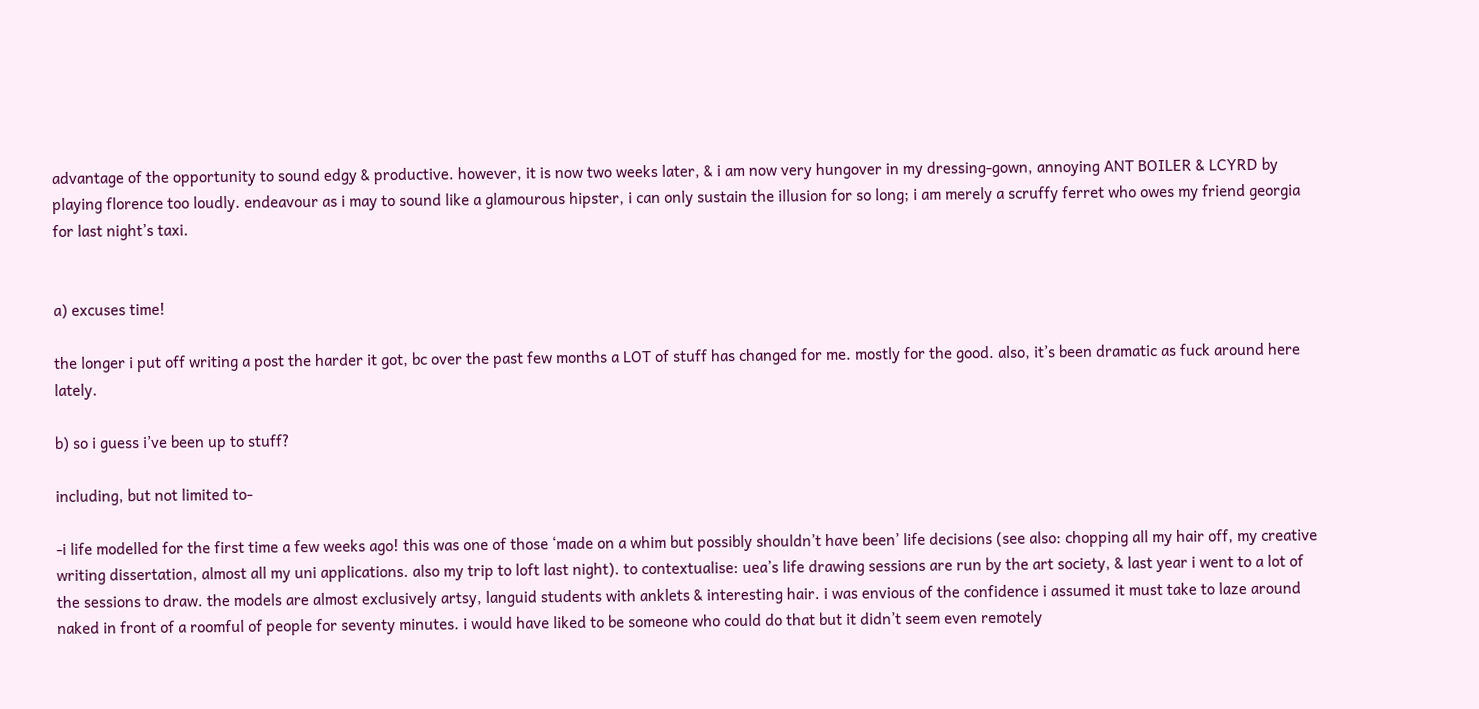advantage of the opportunity to sound edgy & productive. however, it is now two weeks later, & i am now very hungover in my dressing-gown, annoying ANT BOILER & LCYRD by playing florence too loudly. endeavour as i may to sound like a glamourous hipster, i can only sustain the illusion for so long; i am merely a scruffy ferret who owes my friend georgia for last night’s taxi.


a) excuses time!

the longer i put off writing a post the harder it got, bc over the past few months a LOT of stuff has changed for me. mostly for the good. also, it’s been dramatic as fuck around here lately.

b) so i guess i’ve been up to stuff?

including, but not limited to-

-i life modelled for the first time a few weeks ago! this was one of those ‘made on a whim but possibly shouldn’t have been’ life decisions (see also: chopping all my hair off, my creative writing dissertation, almost all my uni applications. also my trip to loft last night). to contextualise: uea’s life drawing sessions are run by the art society, & last year i went to a lot of the sessions to draw. the models are almost exclusively artsy, languid students with anklets & interesting hair. i was envious of the confidence i assumed it must take to laze around naked in front of a roomful of people for seventy minutes. i would have liked to be someone who could do that but it didn’t seem even remotely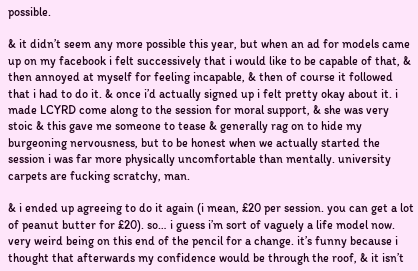possible.

& it didn’t seem any more possible this year, but when an ad for models came up on my facebook i felt successively that i would like to be capable of that, & then annoyed at myself for feeling incapable, & then of course it followed that i had to do it. & once i’d actually signed up i felt pretty okay about it. i made LCYRD come along to the session for moral support, & she was very stoic & this gave me someone to tease & generally rag on to hide my burgeoning nervousness, but to be honest when we actually started the session i was far more physically uncomfortable than mentally. university carpets are fucking scratchy, man.

& i ended up agreeing to do it again (i mean, £20 per session. you can get a lot of peanut butter for £20). so… i guess i’m sort of vaguely a life model now. very weird being on this end of the pencil for a change. it’s funny because i thought that afterwards my confidence would be through the roof, & it isn’t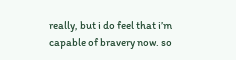really, but i do feel that i’m capable of bravery now. so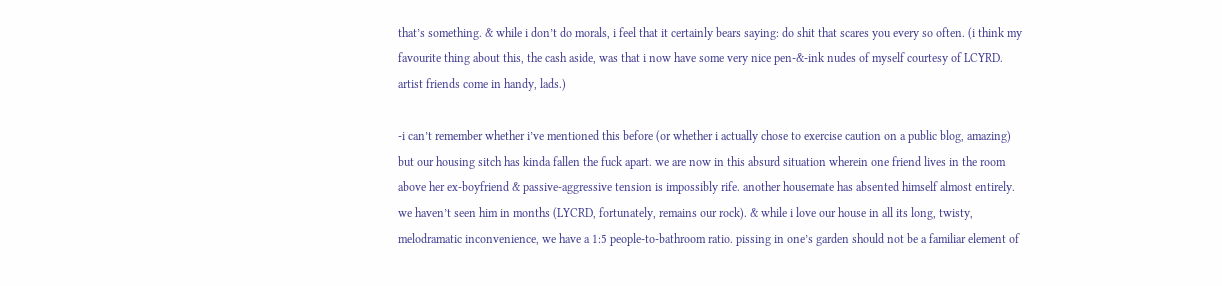that’s something. & while i don’t do morals, i feel that it certainly bears saying: do shit that scares you every so often. (i think my favourite thing about this, the cash aside, was that i now have some very nice pen-&-ink nudes of myself courtesy of LCYRD. artist friends come in handy, lads.)

-i can’t remember whether i’ve mentioned this before (or whether i actually chose to exercise caution on a public blog, amazing) but our housing sitch has kinda fallen the fuck apart. we are now in this absurd situation wherein one friend lives in the room above her ex-boyfriend & passive-aggressive tension is impossibly rife. another housemate has absented himself almost entirely. we haven’t seen him in months (LYCRD, fortunately, remains our rock). & while i love our house in all its long, twisty, melodramatic inconvenience, we have a 1:5 people-to-bathroom ratio. pissing in one’s garden should not be a familiar element of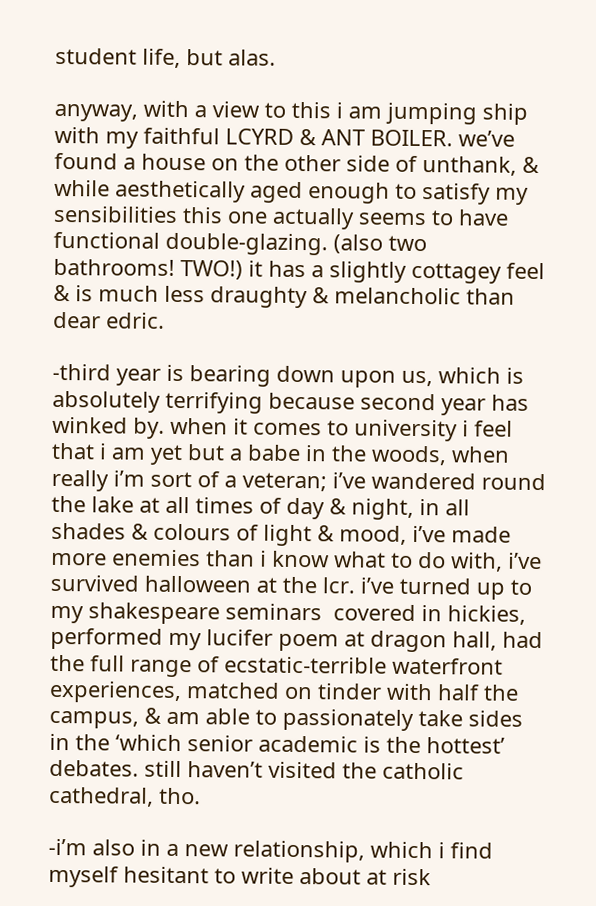student life, but alas.

anyway, with a view to this i am jumping ship with my faithful LCYRD & ANT BOILER. we’ve found a house on the other side of unthank, & while aesthetically aged enough to satisfy my sensibilities this one actually seems to have functional double-glazing. (also two bathrooms! TWO!) it has a slightly cottagey feel & is much less draughty & melancholic than dear edric.

-third year is bearing down upon us, which is absolutely terrifying because second year has winked by. when it comes to university i feel that i am yet but a babe in the woods, when really i’m sort of a veteran; i’ve wandered round the lake at all times of day & night, in all shades & colours of light & mood, i’ve made more enemies than i know what to do with, i’ve survived halloween at the lcr. i’ve turned up to my shakespeare seminars  covered in hickies, performed my lucifer poem at dragon hall, had the full range of ecstatic-terrible waterfront experiences, matched on tinder with half the campus, & am able to passionately take sides in the ‘which senior academic is the hottest’ debates. still haven’t visited the catholic cathedral, tho.

-i’m also in a new relationship, which i find myself hesitant to write about at risk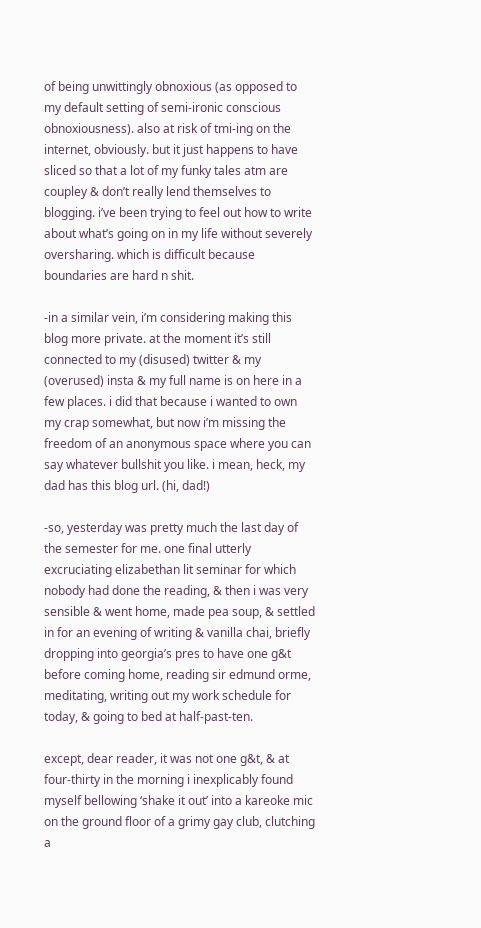of being unwittingly obnoxious (as opposed to my default setting of semi-ironic conscious obnoxiousness). also at risk of tmi-ing on the internet, obviously. but it just happens to have sliced so that a lot of my funky tales atm are coupley & don’t really lend themselves to blogging. i’ve been trying to feel out how to write about what’s going on in my life without severely oversharing. which is difficult because boundaries are hard n shit.

-in a similar vein, i’m considering making this blog more private. at the moment it’s still connected to my (disused) twitter & my (overused) insta & my full name is on here in a few places. i did that because i wanted to own my crap somewhat, but now i’m missing the freedom of an anonymous space where you can say whatever bullshit you like. i mean, heck, my dad has this blog url. (hi, dad!)

-so, yesterday was pretty much the last day of the semester for me. one final utterly excruciating elizabethan lit seminar for which nobody had done the reading, & then i was very sensible & went home, made pea soup, & settled in for an evening of writing & vanilla chai, briefly dropping into georgia’s pres to have one g&t before coming home, reading sir edmund orme, meditating, writing out my work schedule for today, & going to bed at half-past-ten.

except, dear reader, it was not one g&t, & at four-thirty in the morning i inexplicably found myself bellowing ‘shake it out’ into a kareoke mic on the ground floor of a grimy gay club, clutching a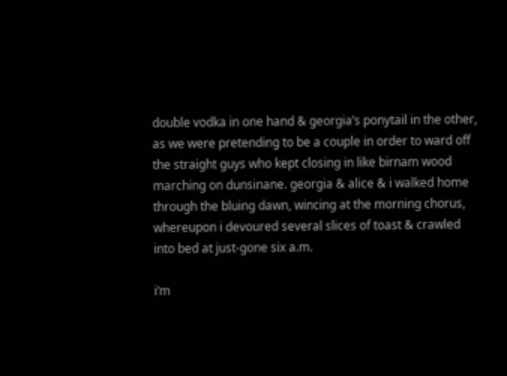double vodka in one hand & georgia’s ponytail in the other, as we were pretending to be a couple in order to ward off the straight guys who kept closing in like birnam wood marching on dunsinane. georgia & alice & i walked home through the bluing dawn, wincing at the morning chorus, whereupon i devoured several slices of toast & crawled into bed at just-gone six a.m.

i’m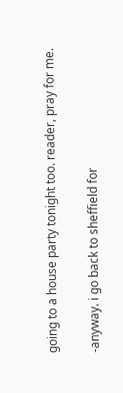going to a house party tonight too. reader, pray for me.

-anyway. i go back to sheffield for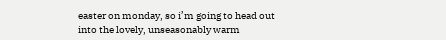easter on monday, so i’m going to head out into the lovely, unseasonably warm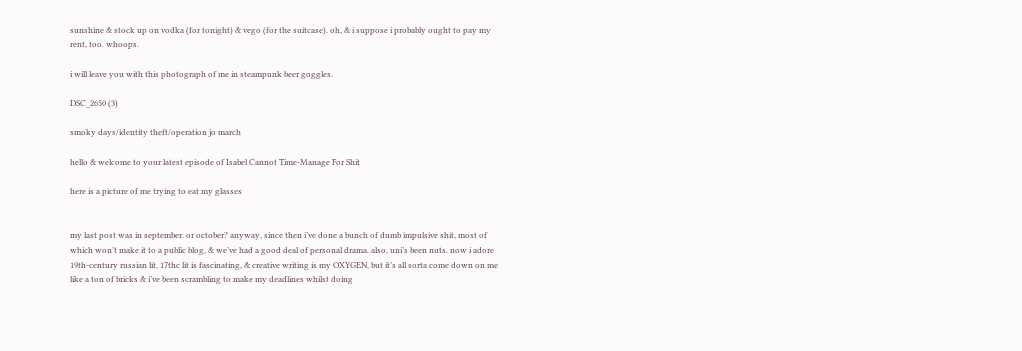sunshine & stock up on vodka (for tonight) & vego (for the suitcase). oh, & i suppose i probably ought to pay my rent, too. whoops.

i will leave you with this photograph of me in steampunk beer goggles.

DSC_2650 (3)

smoky days/identity theft/operation jo march

hello & welcome to your latest episode of Isabel Cannot Time-Manage For Shit

here is a picture of me trying to eat my glasses


my last post was in september. or october? anyway, since then i’ve done a bunch of dumb impulsive shit, most of which won’t make it to a public blog, & we’ve had a good deal of personal drama. also, uni’s been nuts. now i adore 19th-century russian lit, 17thc lit is fascinating, & creative writing is my OXYGEN, but it’s all sorta come down on me like a ton of bricks & i’ve been scrambling to make my deadlines whilst doing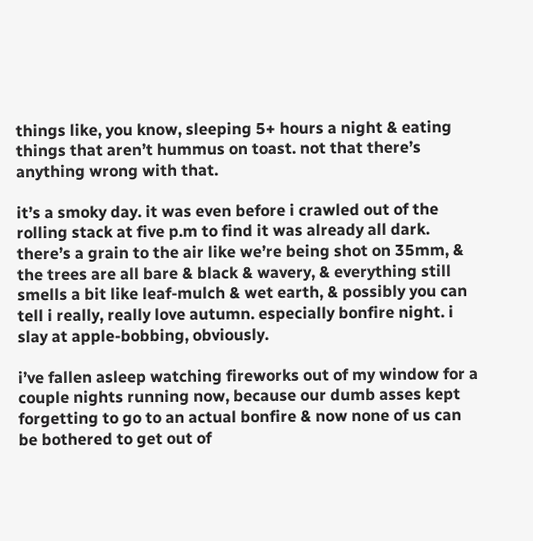things like, you know, sleeping 5+ hours a night & eating things that aren’t hummus on toast. not that there’s anything wrong with that.

it’s a smoky day. it was even before i crawled out of the rolling stack at five p.m to find it was already all dark. there’s a grain to the air like we’re being shot on 35mm, & the trees are all bare & black & wavery, & everything still smells a bit like leaf-mulch & wet earth, & possibly you can tell i really, really love autumn. especially bonfire night. i slay at apple-bobbing, obviously.

i’ve fallen asleep watching fireworks out of my window for a couple nights running now, because our dumb asses kept forgetting to go to an actual bonfire & now none of us can be bothered to get out of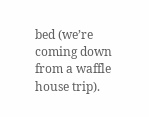bed (we’re coming down from a waffle house trip).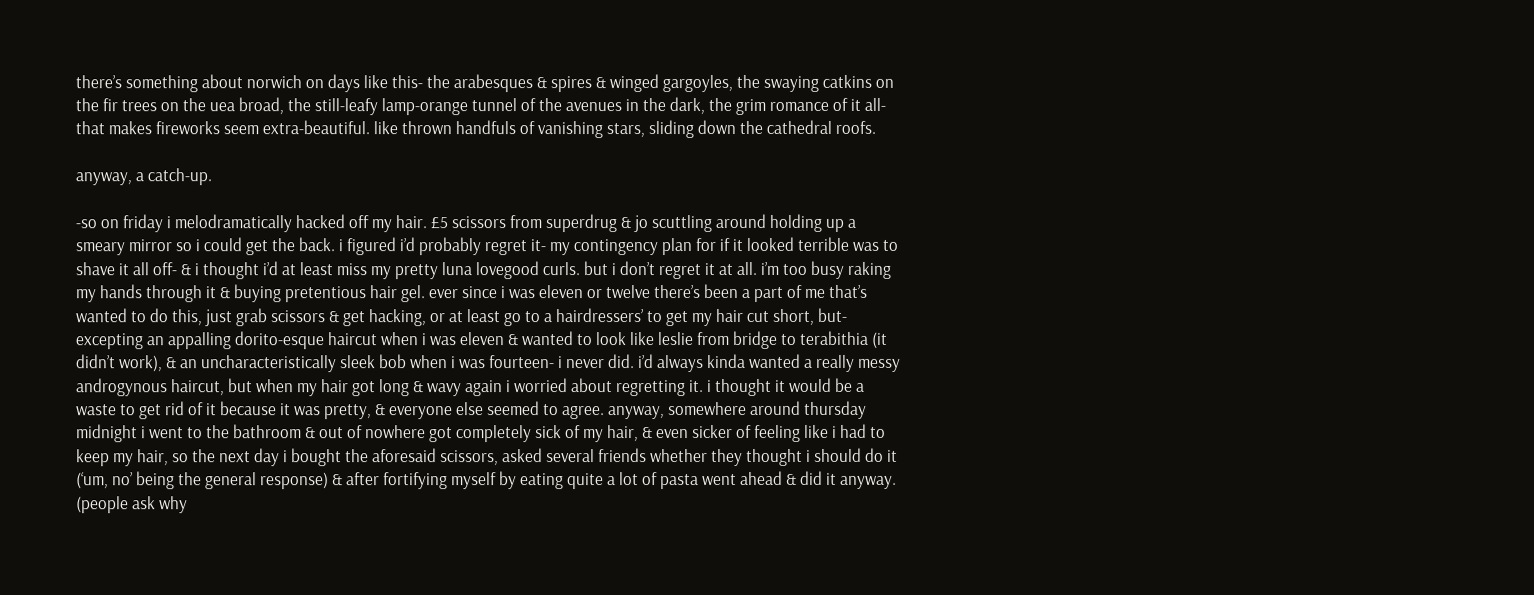there’s something about norwich on days like this- the arabesques & spires & winged gargoyles, the swaying catkins on the fir trees on the uea broad, the still-leafy lamp-orange tunnel of the avenues in the dark, the grim romance of it all- that makes fireworks seem extra-beautiful. like thrown handfuls of vanishing stars, sliding down the cathedral roofs.

anyway, a catch-up.

-so on friday i melodramatically hacked off my hair. £5 scissors from superdrug & jo scuttling around holding up a smeary mirror so i could get the back. i figured i’d probably regret it- my contingency plan for if it looked terrible was to shave it all off- & i thought i’d at least miss my pretty luna lovegood curls. but i don’t regret it at all. i’m too busy raking my hands through it & buying pretentious hair gel. ever since i was eleven or twelve there’s been a part of me that’s wanted to do this, just grab scissors & get hacking, or at least go to a hairdressers’ to get my hair cut short, but- excepting an appalling dorito-esque haircut when i was eleven & wanted to look like leslie from bridge to terabithia (it didn’t work), & an uncharacteristically sleek bob when i was fourteen- i never did. i’d always kinda wanted a really messy androgynous haircut, but when my hair got long & wavy again i worried about regretting it. i thought it would be a waste to get rid of it because it was pretty, & everyone else seemed to agree. anyway, somewhere around thursday midnight i went to the bathroom & out of nowhere got completely sick of my hair, & even sicker of feeling like i had to keep my hair, so the next day i bought the aforesaid scissors, asked several friends whether they thought i should do it (‘um, no’ being the general response) & after fortifying myself by eating quite a lot of pasta went ahead & did it anyway. (people ask why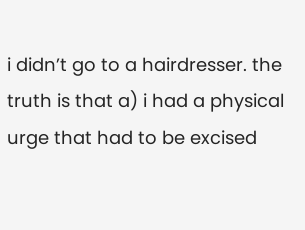i didn’t go to a hairdresser. the truth is that a) i had a physical urge that had to be excised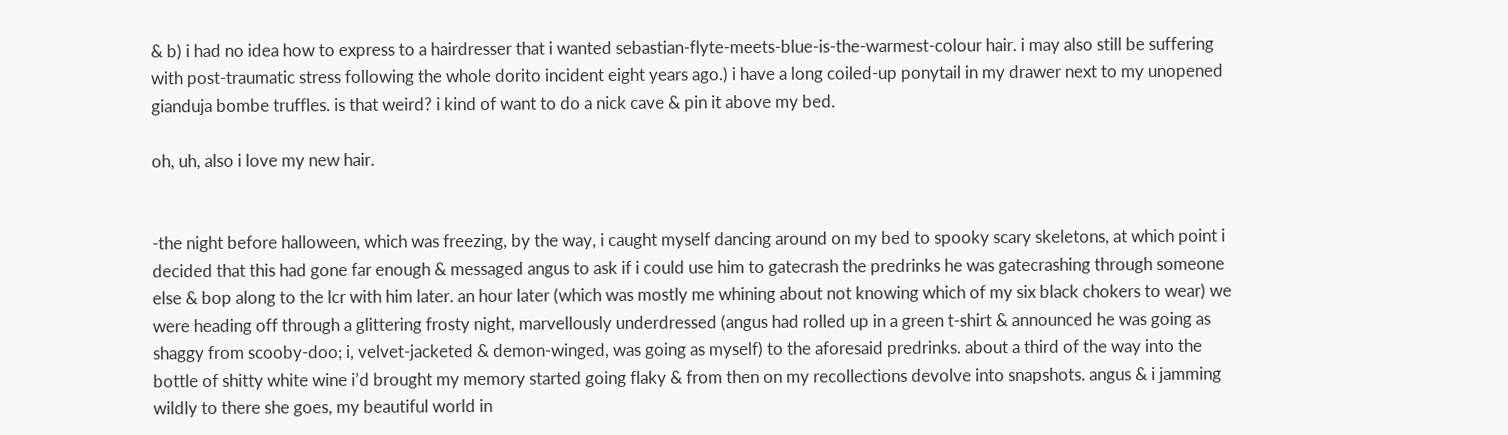& b) i had no idea how to express to a hairdresser that i wanted sebastian-flyte-meets-blue-is-the-warmest-colour hair. i may also still be suffering with post-traumatic stress following the whole dorito incident eight years ago.) i have a long coiled-up ponytail in my drawer next to my unopened gianduja bombe truffles. is that weird? i kind of want to do a nick cave & pin it above my bed.

oh, uh, also i love my new hair.


-the night before halloween, which was freezing, by the way, i caught myself dancing around on my bed to spooky scary skeletons, at which point i decided that this had gone far enough & messaged angus to ask if i could use him to gatecrash the predrinks he was gatecrashing through someone else & bop along to the lcr with him later. an hour later (which was mostly me whining about not knowing which of my six black chokers to wear) we were heading off through a glittering frosty night, marvellously underdressed (angus had rolled up in a green t-shirt & announced he was going as shaggy from scooby-doo; i, velvet-jacketed & demon-winged, was going as myself) to the aforesaid predrinks. about a third of the way into the bottle of shitty white wine i’d brought my memory started going flaky & from then on my recollections devolve into snapshots. angus & i jamming wildly to there she goes, my beautiful world in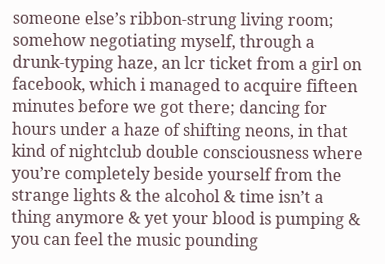someone else’s ribbon-strung living room; somehow negotiating myself, through a drunk-typing haze, an lcr ticket from a girl on facebook, which i managed to acquire fifteen minutes before we got there; dancing for hours under a haze of shifting neons, in that kind of nightclub double consciousness where you’re completely beside yourself from the strange lights & the alcohol & time isn’t a thing anymore & yet your blood is pumping & you can feel the music pounding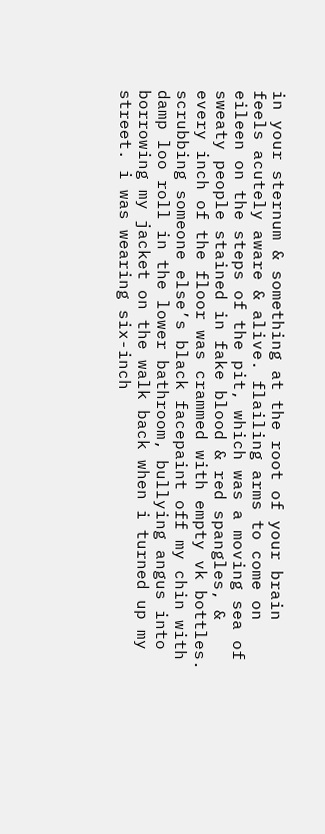in your sternum & something at the root of your brain feels acutely aware & alive. flailing arms to come on eileen on the steps of the pit, which was a moving sea of sweaty people stained in fake blood & red spangles, & every inch of the floor was crammed with empty vk bottles. scrubbing someone else’s black facepaint off my chin with damp loo roll in the lower bathroom, bullying angus into borrowing my jacket on the walk back when i turned up my street. i was wearing six-inch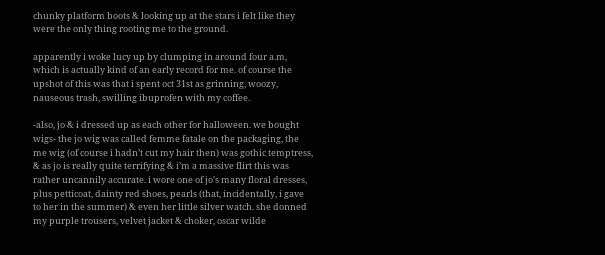chunky platform boots & looking up at the stars i felt like they were the only thing rooting me to the ground.

apparently i woke lucy up by clumping in around four a.m, which is actually kind of an early record for me. of course the upshot of this was that i spent oct 31st as grinning, woozy, nauseous trash, swilling ibuprofen with my coffee.

-also, jo & i dressed up as each other for halloween. we bought wigs- the jo wig was called femme fatale on the packaging, the me wig (of course i hadn’t cut my hair then) was gothic temptress, & as jo is really quite terrifying & i’m a massive flirt this was rather uncannily accurate. i wore one of jo’s many floral dresses, plus petticoat, dainty red shoes, pearls (that, incidentally, i gave to her in the summer) & even her little silver watch. she donned my purple trousers, velvet jacket & choker, oscar wilde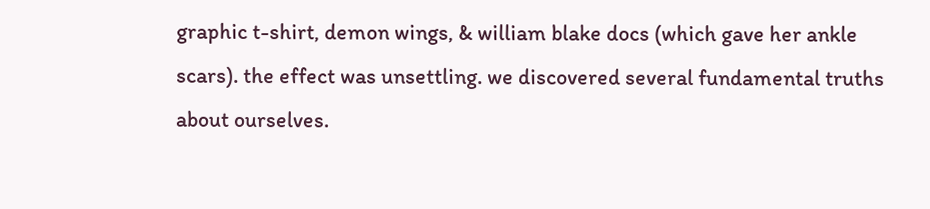graphic t-shirt, demon wings, & william blake docs (which gave her ankle scars). the effect was unsettling. we discovered several fundamental truths about ourselves.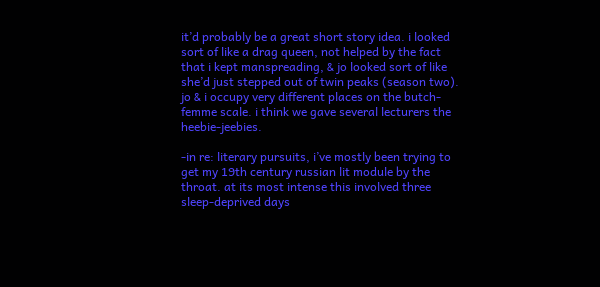it’d probably be a great short story idea. i looked sort of like a drag queen, not helped by the fact that i kept manspreading, & jo looked sort of like she’d just stepped out of twin peaks (season two). jo & i occupy very different places on the butch-femme scale. i think we gave several lecturers the heebie-jeebies.

-in re: literary pursuits, i’ve mostly been trying to get my 19th century russian lit module by the throat. at its most intense this involved three sleep-deprived days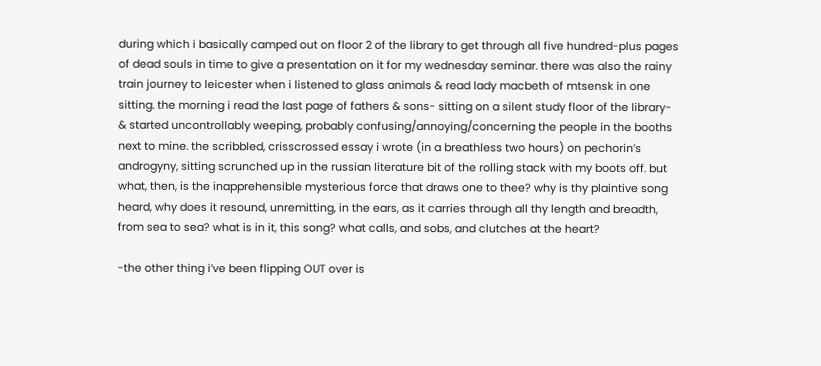during which i basically camped out on floor 2 of the library to get through all five hundred-plus pages of dead souls in time to give a presentation on it for my wednesday seminar. there was also the rainy train journey to leicester when i listened to glass animals & read lady macbeth of mtsensk in one sitting. the morning i read the last page of fathers & sons- sitting on a silent study floor of the library- & started uncontrollably weeping, probably confusing/annoying/concerning the people in the booths next to mine. the scribbled, crisscrossed essay i wrote (in a breathless two hours) on pechorin’s androgyny, sitting scrunched up in the russian literature bit of the rolling stack with my boots off. but what, then, is the inapprehensible mysterious force that draws one to thee? why is thy plaintive song heard, why does it resound, unremitting, in the ears, as it carries through all thy length and breadth, from sea to sea? what is in it, this song? what calls, and sobs, and clutches at the heart?

-the other thing i’ve been flipping OUT over is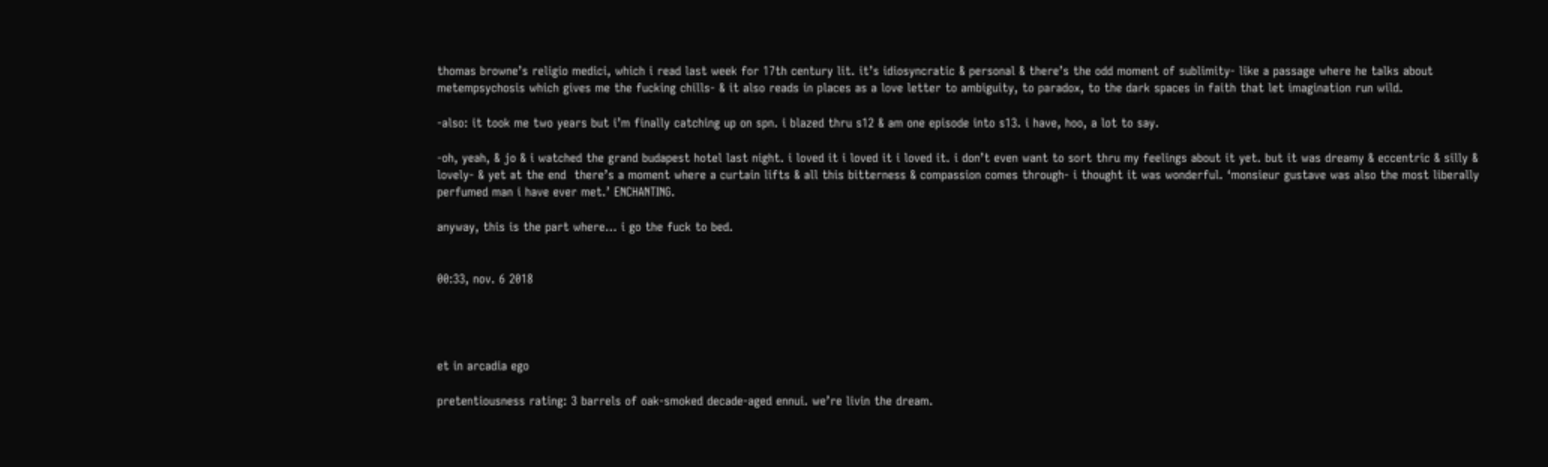thomas browne’s religio medici, which i read last week for 17th century lit. it’s idiosyncratic & personal & there’s the odd moment of sublimity- like a passage where he talks about metempsychosis which gives me the fucking chills- & it also reads in places as a love letter to ambiguity, to paradox, to the dark spaces in faith that let imagination run wild.

-also: it took me two years but i’m finally catching up on spn. i blazed thru s12 & am one episode into s13. i have, hoo, a lot to say.

-oh, yeah, & jo & i watched the grand budapest hotel last night. i loved it i loved it i loved it. i don’t even want to sort thru my feelings about it yet. but it was dreamy & eccentric & silly & lovely- & yet at the end  there’s a moment where a curtain lifts & all this bitterness & compassion comes through- i thought it was wonderful. ‘monsieur gustave was also the most liberally perfumed man i have ever met.’ ENCHANTING.

anyway, this is the part where… i go the fuck to bed.


00:33, nov. 6 2018




et in arcadia ego

pretentiousness rating: 3 barrels of oak-smoked decade-aged ennui. we’re livin the dream.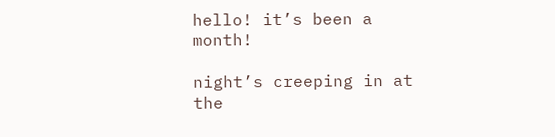hello! it’s been a month!

night’s creeping in at the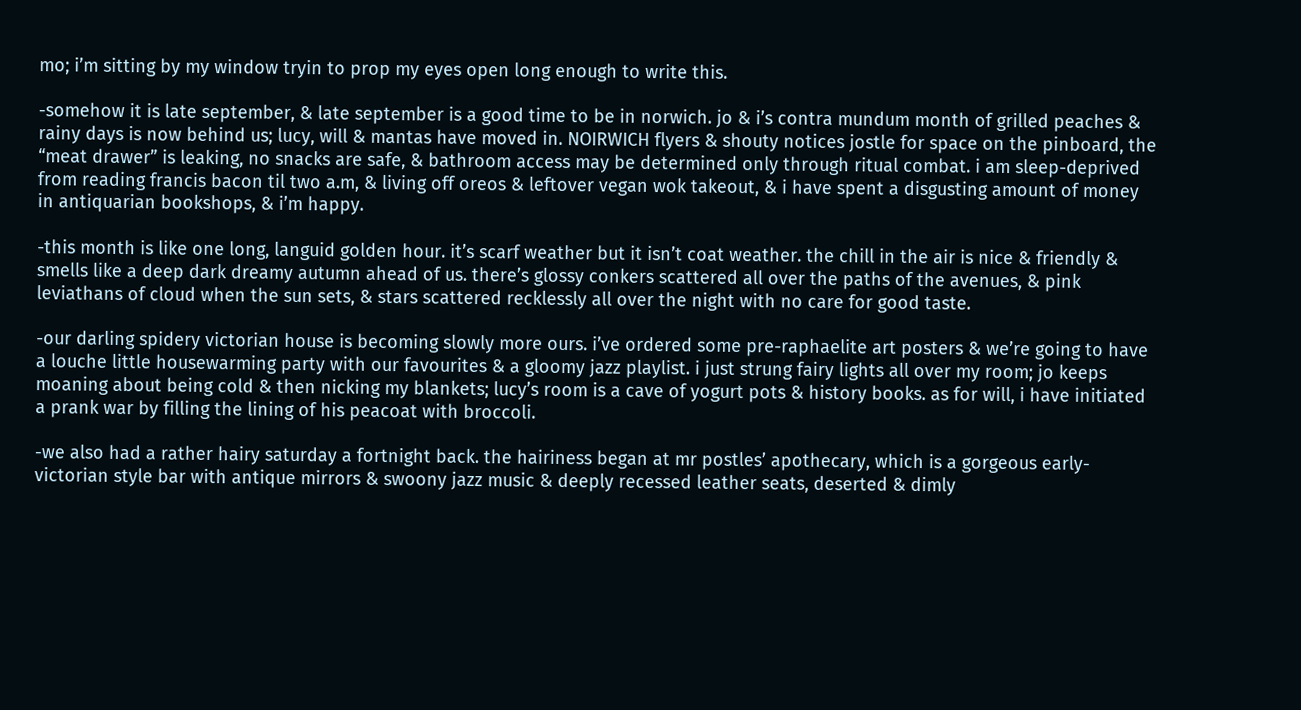mo; i’m sitting by my window tryin to prop my eyes open long enough to write this.

-somehow it is late september, & late september is a good time to be in norwich. jo & i’s contra mundum month of grilled peaches & rainy days is now behind us; lucy, will & mantas have moved in. NOIRWICH flyers & shouty notices jostle for space on the pinboard, the “meat drawer” is leaking, no snacks are safe, & bathroom access may be determined only through ritual combat. i am sleep-deprived from reading francis bacon til two a.m, & living off oreos & leftover vegan wok takeout, & i have spent a disgusting amount of money in antiquarian bookshops, & i’m happy.

-this month is like one long, languid golden hour. it’s scarf weather but it isn’t coat weather. the chill in the air is nice & friendly & smells like a deep dark dreamy autumn ahead of us. there’s glossy conkers scattered all over the paths of the avenues, & pink leviathans of cloud when the sun sets, & stars scattered recklessly all over the night with no care for good taste.

-our darling spidery victorian house is becoming slowly more ours. i’ve ordered some pre-raphaelite art posters & we’re going to have a louche little housewarming party with our favourites & a gloomy jazz playlist. i just strung fairy lights all over my room; jo keeps moaning about being cold & then nicking my blankets; lucy’s room is a cave of yogurt pots & history books. as for will, i have initiated a prank war by filling the lining of his peacoat with broccoli.

-we also had a rather hairy saturday a fortnight back. the hairiness began at mr postles’ apothecary, which is a gorgeous early-victorian style bar with antique mirrors & swoony jazz music & deeply recessed leather seats, deserted & dimly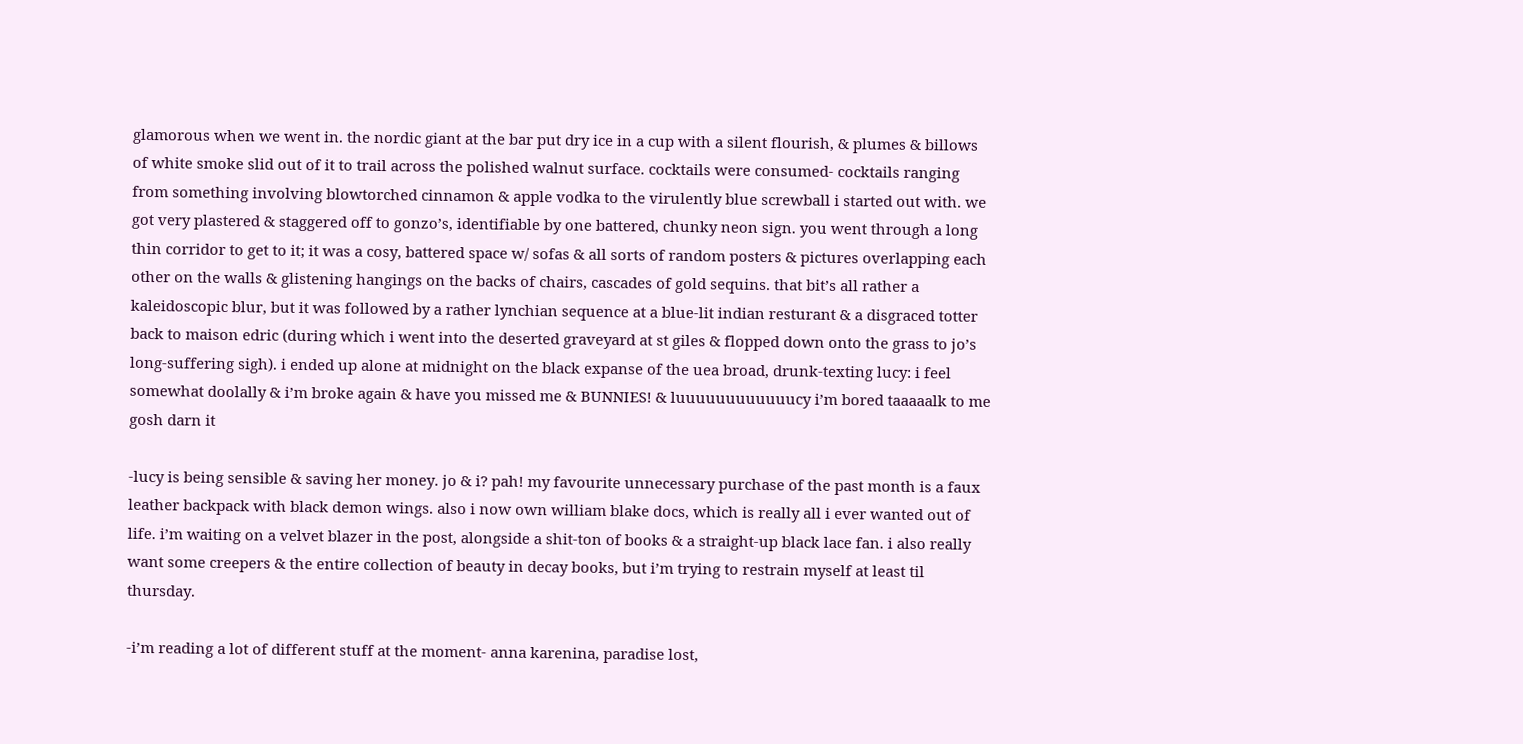glamorous when we went in. the nordic giant at the bar put dry ice in a cup with a silent flourish, & plumes & billows of white smoke slid out of it to trail across the polished walnut surface. cocktails were consumed- cocktails ranging from something involving blowtorched cinnamon & apple vodka to the virulently blue screwball i started out with. we got very plastered & staggered off to gonzo’s, identifiable by one battered, chunky neon sign. you went through a long thin corridor to get to it; it was a cosy, battered space w/ sofas & all sorts of random posters & pictures overlapping each other on the walls & glistening hangings on the backs of chairs, cascades of gold sequins. that bit’s all rather a kaleidoscopic blur, but it was followed by a rather lynchian sequence at a blue-lit indian resturant & a disgraced totter back to maison edric (during which i went into the deserted graveyard at st giles & flopped down onto the grass to jo’s long-suffering sigh). i ended up alone at midnight on the black expanse of the uea broad, drunk-texting lucy: i feel somewhat doolally & i’m broke again & have you missed me & BUNNIES! & luuuuuuuuuuuucy i’m bored taaaaalk to me gosh darn it

-lucy is being sensible & saving her money. jo & i? pah! my favourite unnecessary purchase of the past month is a faux leather backpack with black demon wings. also i now own william blake docs, which is really all i ever wanted out of life. i’m waiting on a velvet blazer in the post, alongside a shit-ton of books & a straight-up black lace fan. i also really want some creepers & the entire collection of beauty in decay books, but i’m trying to restrain myself at least til thursday.

-i’m reading a lot of different stuff at the moment- anna karenina, paradise lost,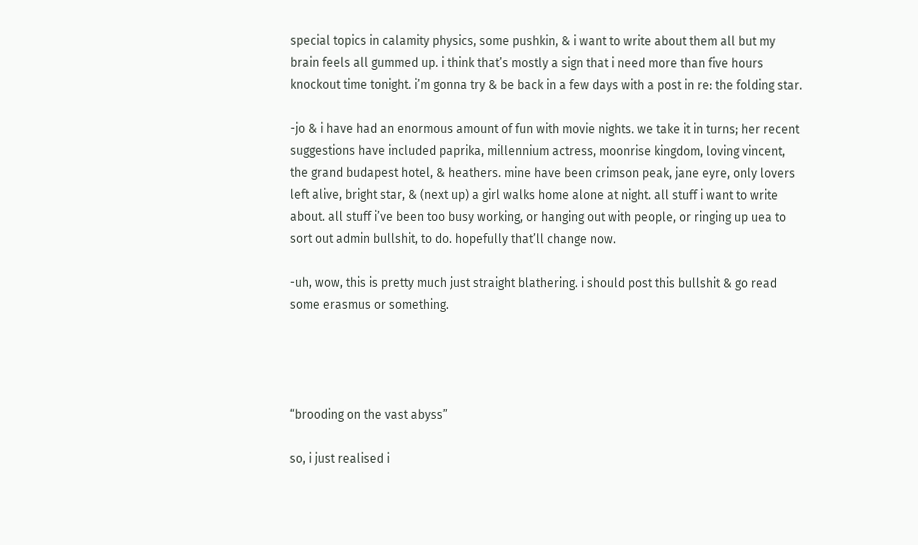special topics in calamity physics, some pushkin, & i want to write about them all but my brain feels all gummed up. i think that’s mostly a sign that i need more than five hours knockout time tonight. i’m gonna try & be back in a few days with a post in re: the folding star.

-jo & i have had an enormous amount of fun with movie nights. we take it in turns; her recent suggestions have included paprika, millennium actress, moonrise kingdom, loving vincent, the grand budapest hotel, & heathers. mine have been crimson peak, jane eyre, only lovers left alive, bright star, & (next up) a girl walks home alone at night. all stuff i want to write about. all stuff i’ve been too busy working, or hanging out with people, or ringing up uea to sort out admin bullshit, to do. hopefully that’ll change now.

-uh, wow, this is pretty much just straight blathering. i should post this bullshit & go read some erasmus or something.




“brooding on the vast abyss”

so, i just realised i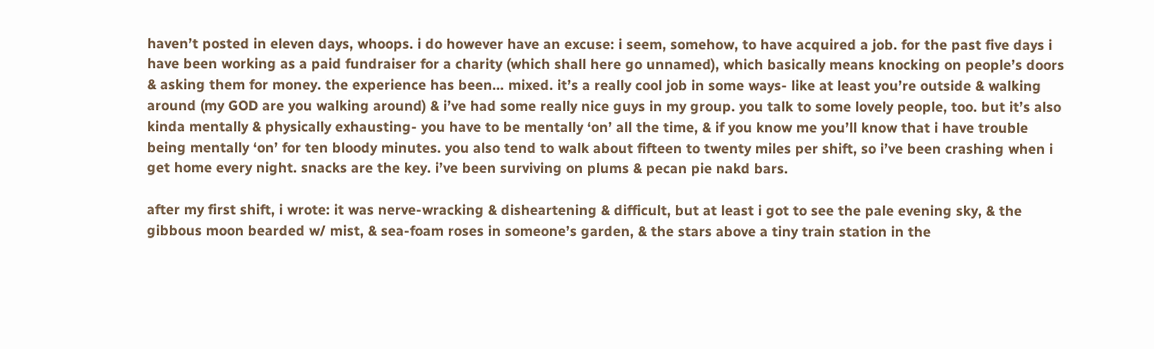haven’t posted in eleven days, whoops. i do however have an excuse: i seem, somehow, to have acquired a job. for the past five days i have been working as a paid fundraiser for a charity (which shall here go unnamed), which basically means knocking on people’s doors & asking them for money. the experience has been… mixed. it’s a really cool job in some ways- like at least you’re outside & walking around (my GOD are you walking around) & i’ve had some really nice guys in my group. you talk to some lovely people, too. but it’s also kinda mentally & physically exhausting- you have to be mentally ‘on’ all the time, & if you know me you’ll know that i have trouble being mentally ‘on’ for ten bloody minutes. you also tend to walk about fifteen to twenty miles per shift, so i’ve been crashing when i get home every night. snacks are the key. i’ve been surviving on plums & pecan pie nakd bars.

after my first shift, i wrote: it was nerve-wracking & disheartening & difficult, but at least i got to see the pale evening sky, & the gibbous moon bearded w/ mist, & sea-foam roses in someone’s garden, & the stars above a tiny train station in the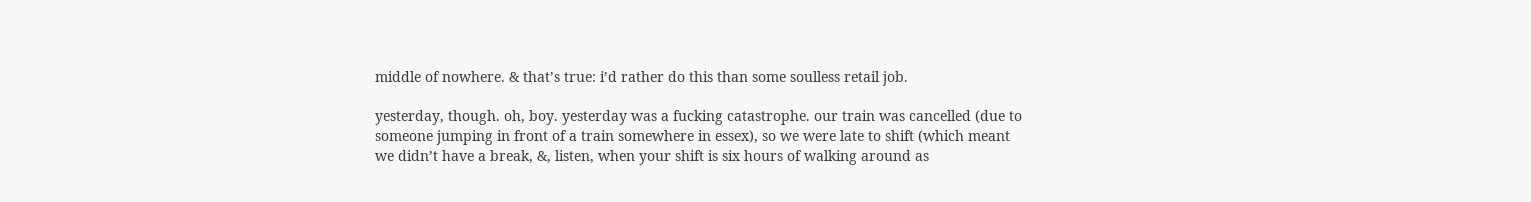middle of nowhere. & that’s true: i’d rather do this than some soulless retail job.

yesterday, though. oh, boy. yesterday was a fucking catastrophe. our train was cancelled (due to someone jumping in front of a train somewhere in essex), so we were late to shift (which meant we didn’t have a break, &, listen, when your shift is six hours of walking around as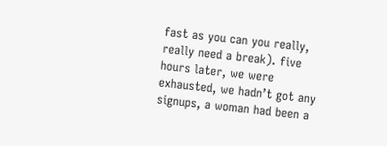fast as you can you really, really need a break). five hours later, we were exhausted, we hadn’t got any signups, a woman had been a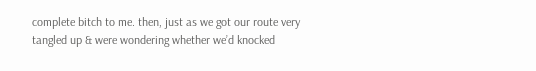complete bitch to me. then, just as we got our route very tangled up & were wondering whether we’d knocked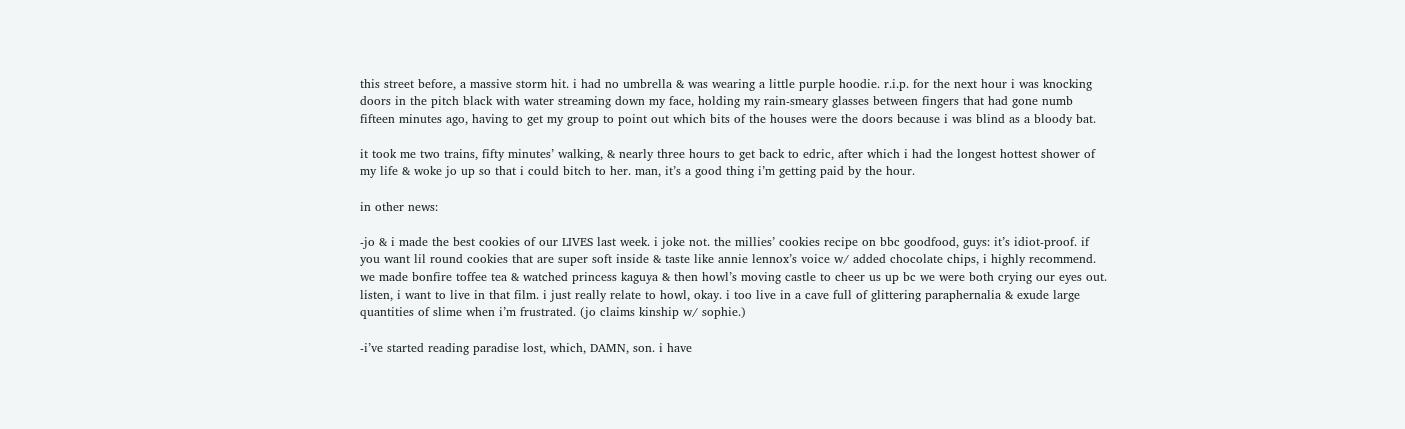this street before, a massive storm hit. i had no umbrella & was wearing a little purple hoodie. r.i.p. for the next hour i was knocking doors in the pitch black with water streaming down my face, holding my rain-smeary glasses between fingers that had gone numb fifteen minutes ago, having to get my group to point out which bits of the houses were the doors because i was blind as a bloody bat.

it took me two trains, fifty minutes’ walking, & nearly three hours to get back to edric, after which i had the longest hottest shower of my life & woke jo up so that i could bitch to her. man, it’s a good thing i’m getting paid by the hour.

in other news:

-jo & i made the best cookies of our LIVES last week. i joke not. the millies’ cookies recipe on bbc goodfood, guys: it’s idiot-proof. if you want lil round cookies that are super soft inside & taste like annie lennox’s voice w/ added chocolate chips, i highly recommend. we made bonfire toffee tea & watched princess kaguya & then howl’s moving castle to cheer us up bc we were both crying our eyes out. listen, i want to live in that film. i just really relate to howl, okay. i too live in a cave full of glittering paraphernalia & exude large quantities of slime when i’m frustrated. (jo claims kinship w/ sophie.)

-i’ve started reading paradise lost, which, DAMN, son. i have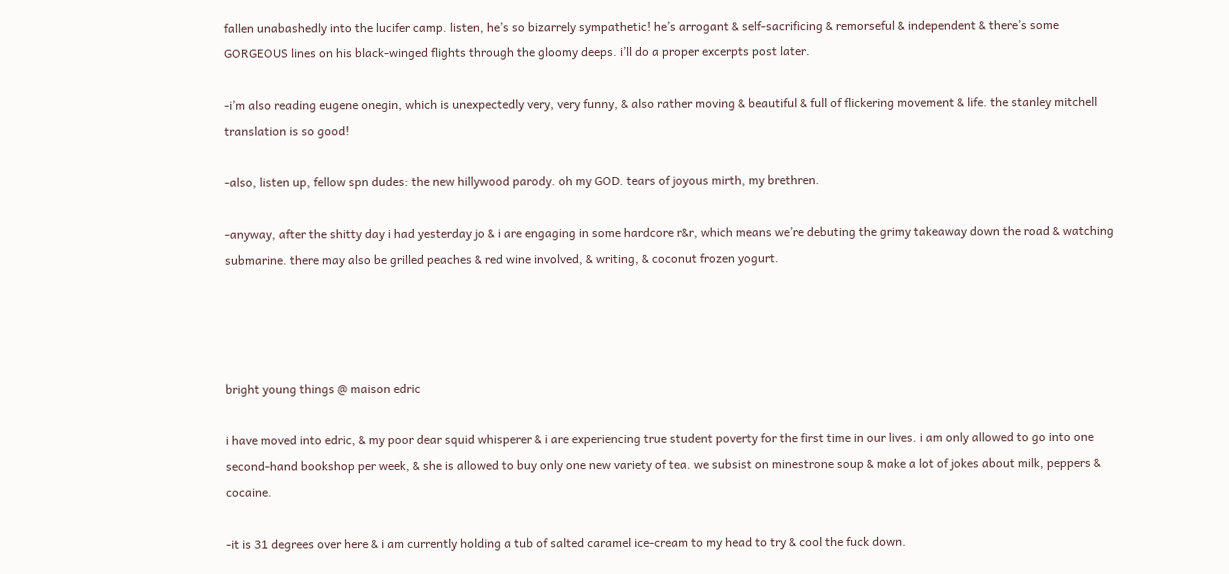fallen unabashedly into the lucifer camp. listen, he’s so bizarrely sympathetic! he’s arrogant & self-sacrificing & remorseful & independent & there’s some GORGEOUS lines on his black-winged flights through the gloomy deeps. i’ll do a proper excerpts post later.

-i’m also reading eugene onegin, which is unexpectedly very, very funny, & also rather moving & beautiful & full of flickering movement & life. the stanley mitchell translation is so good!

-also, listen up, fellow spn dudes: the new hillywood parody. oh my GOD. tears of joyous mirth, my brethren.

-anyway, after the shitty day i had yesterday jo & i are engaging in some hardcore r&r, which means we’re debuting the grimy takeaway down the road & watching submarine. there may also be grilled peaches & red wine involved, & writing, & coconut frozen yogurt.




bright young things @ maison edric

i have moved into edric, & my poor dear squid whisperer & i are experiencing true student poverty for the first time in our lives. i am only allowed to go into one second-hand bookshop per week, & she is allowed to buy only one new variety of tea. we subsist on minestrone soup & make a lot of jokes about milk, peppers & cocaine.

-it is 31 degrees over here & i am currently holding a tub of salted caramel ice-cream to my head to try & cool the fuck down.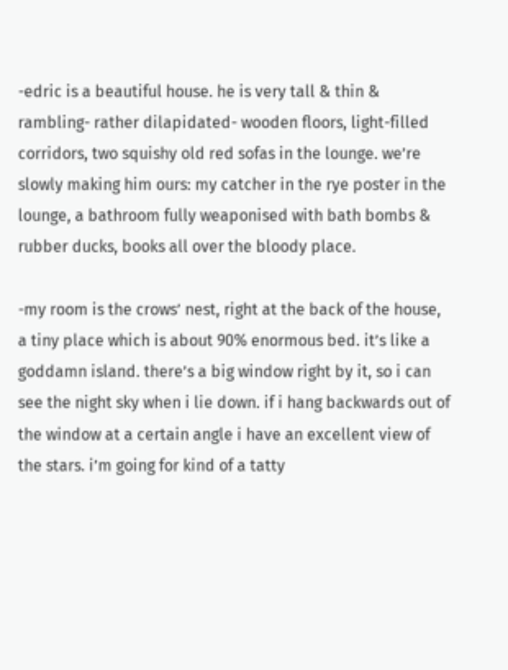-edric is a beautiful house. he is very tall & thin & rambling- rather dilapidated- wooden floors, light-filled corridors, two squishy old red sofas in the lounge. we’re slowly making him ours: my catcher in the rye poster in the lounge, a bathroom fully weaponised with bath bombs & rubber ducks, books all over the bloody place.

-my room is the crows’ nest, right at the back of the house, a tiny place which is about 90% enormous bed. it’s like a goddamn island. there’s a big window right by it, so i can see the night sky when i lie down. if i hang backwards out of the window at a certain angle i have an excellent view of the stars. i’m going for kind of a tatty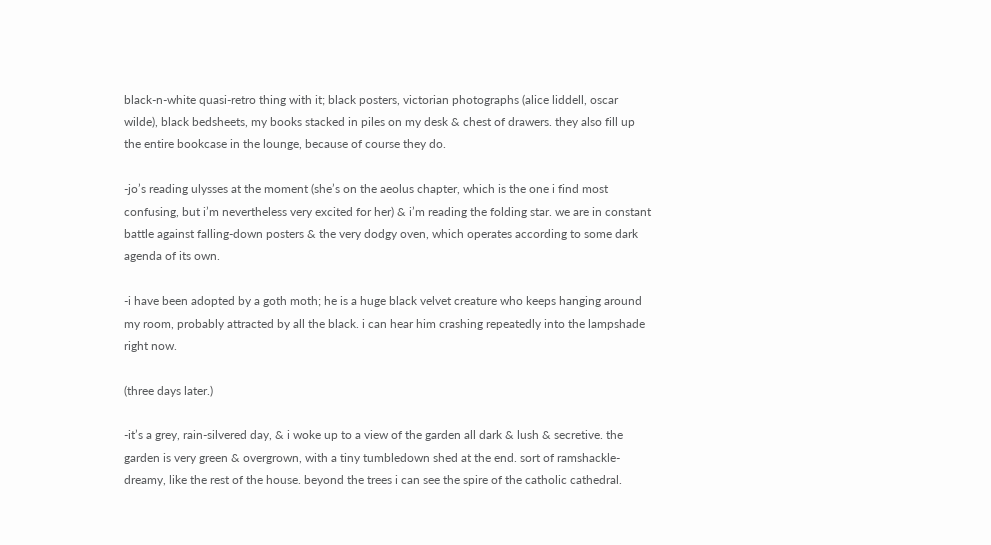black-n-white quasi-retro thing with it; black posters, victorian photographs (alice liddell, oscar wilde), black bedsheets, my books stacked in piles on my desk & chest of drawers. they also fill up the entire bookcase in the lounge, because of course they do.

-jo’s reading ulysses at the moment (she’s on the aeolus chapter, which is the one i find most confusing, but i’m nevertheless very excited for her) & i’m reading the folding star. we are in constant battle against falling-down posters & the very dodgy oven, which operates according to some dark agenda of its own.

-i have been adopted by a goth moth; he is a huge black velvet creature who keeps hanging around my room, probably attracted by all the black. i can hear him crashing repeatedly into the lampshade right now.

(three days later.)

-it’s a grey, rain-silvered day, & i woke up to a view of the garden all dark & lush & secretive. the garden is very green & overgrown, with a tiny tumbledown shed at the end. sort of ramshackle-dreamy, like the rest of the house. beyond the trees i can see the spire of the catholic cathedral.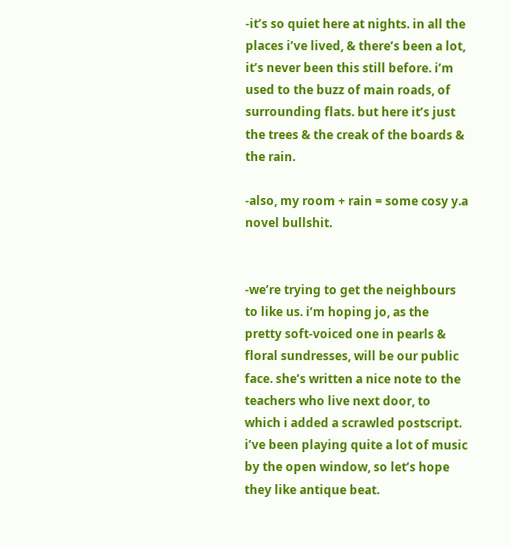-it’s so quiet here at nights. in all the places i’ve lived, & there’s been a lot, it’s never been this still before. i’m used to the buzz of main roads, of surrounding flats. but here it’s just the trees & the creak of the boards & the rain.

-also, my room + rain = some cosy y.a novel bullshit.


-we’re trying to get the neighbours to like us. i’m hoping jo, as the pretty soft-voiced one in pearls & floral sundresses, will be our public face. she’s written a nice note to the teachers who live next door, to which i added a scrawled postscript. i’ve been playing quite a lot of music by the open window, so let’s hope they like antique beat.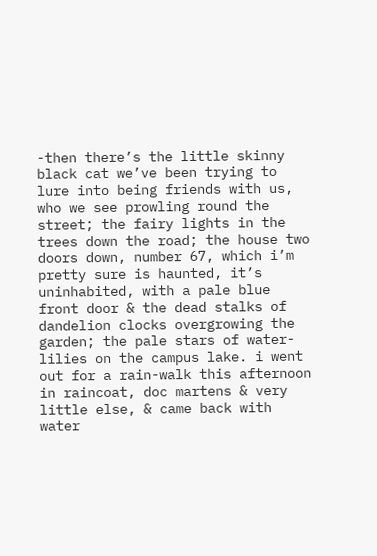-then there’s the little skinny black cat we’ve been trying to lure into being friends with us, who we see prowling round the street; the fairy lights in the trees down the road; the house two doors down, number 67, which i’m pretty sure is haunted, it’s uninhabited, with a pale blue front door & the dead stalks of dandelion clocks overgrowing the garden; the pale stars of water-lilies on the campus lake. i went out for a rain-walk this afternoon in raincoat, doc martens & very little else, & came back with water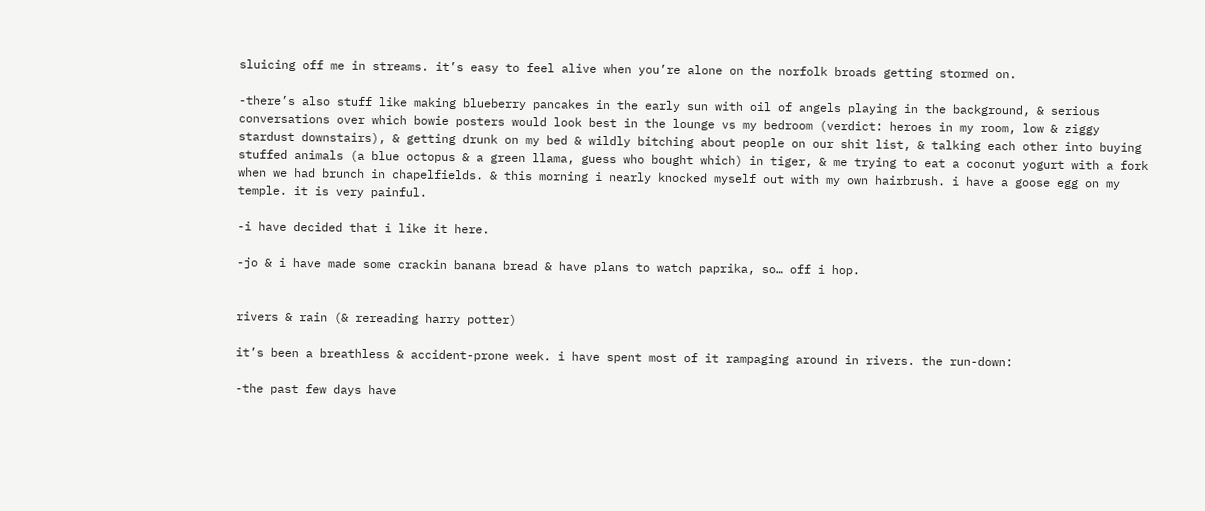sluicing off me in streams. it’s easy to feel alive when you’re alone on the norfolk broads getting stormed on.

-there’s also stuff like making blueberry pancakes in the early sun with oil of angels playing in the background, & serious conversations over which bowie posters would look best in the lounge vs my bedroom (verdict: heroes in my room, low & ziggy stardust downstairs), & getting drunk on my bed & wildly bitching about people on our shit list, & talking each other into buying stuffed animals (a blue octopus & a green llama, guess who bought which) in tiger, & me trying to eat a coconut yogurt with a fork when we had brunch in chapelfields. & this morning i nearly knocked myself out with my own hairbrush. i have a goose egg on my temple. it is very painful.

-i have decided that i like it here.

-jo & i have made some crackin banana bread & have plans to watch paprika, so… off i hop.


rivers & rain (& rereading harry potter)

it’s been a breathless & accident-prone week. i have spent most of it rampaging around in rivers. the run-down:

-the past few days have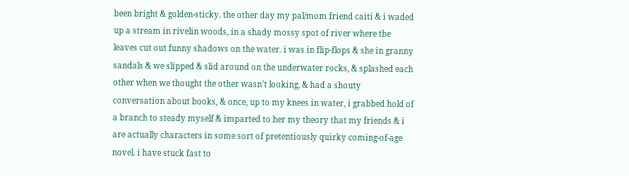been bright & golden-sticky. the other day my pal/mom friend caiti & i waded up a stream in rivelin woods, in a shady mossy spot of river where the leaves cut out funny shadows on the water. i was in flip-flops & she in granny sandals & we slipped & slid around on the underwater rocks, & splashed each other when we thought the other wasn’t looking, & had a shouty conversation about books, & once, up to my knees in water, i grabbed hold of a branch to steady myself & imparted to her my theory that my friends & i are actually characters in some sort of pretentiously quirky coming-of-age novel. i have stuck fast to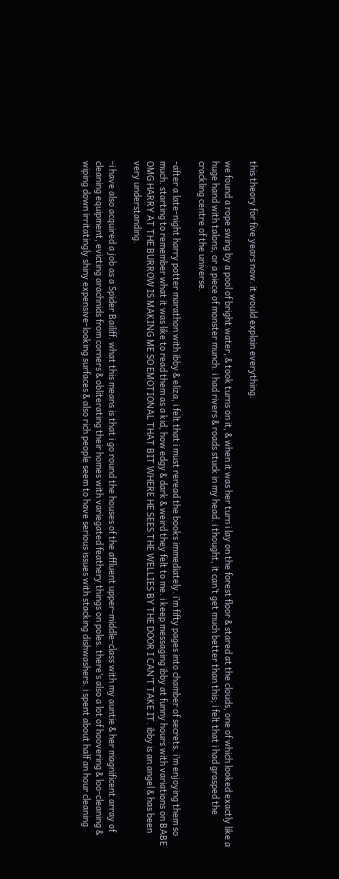this theory for five years now. it would explain everything.

we found a rope swing by a pool of bright water, & took turns on it, & when it was her turn i lay on the forest floor & stared at the clouds, one of which looked exactly like a huge hand with talons, or a piece of monster munch. i had rivers & roads stuck in my head. i thought, it can’t get much better than this; i felt that i had grasped the crackling centre of the universe.

-after a late-night harry potter marathon with ibby & eliza, i felt that i must reread the books immediately. i’m fifty pages into chamber of secrets. i’m enjoying them so much. starting to remember what it was like to read them as a kid, how edgy & dark & weird they felt to me. i keep messaging ibby at funny hours with variations on BABE OMG HARRY AT THE BURROW IS MAKING ME SO EMOTIONAL THAT BIT WHERE HE SEES THE WELLIES BY THE DOOR I CAN’T TAKE IT. ibby is an angel & has been very understanding.

-i have also acquired a job as a Spider Bailiff. what this means is that i go round the houses of the affluent upper-middle-class with my auntie & her magnificent array of cleaning equipment, evicting arachnids from corners & obliterating their homes with variegated feathery things on poles. there’s also a lot of hoovering & loo-cleaning & wiping down irritatingly shiny expensive-looking surfaces & also rich people seem to have serious issues with stacking dishwashers. i spent about half an hour cleaning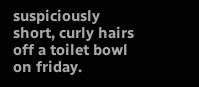suspiciously short, curly hairs off a toilet bowl on friday.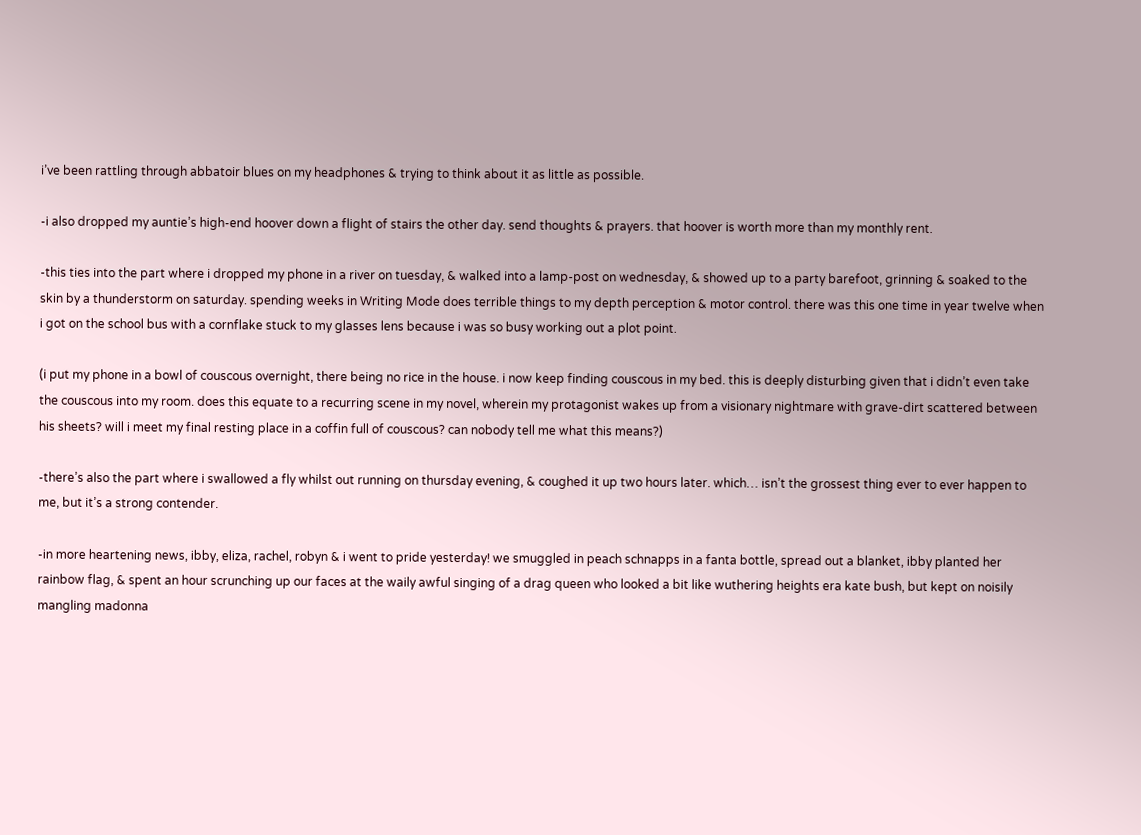i’ve been rattling through abbatoir blues on my headphones & trying to think about it as little as possible.

-i also dropped my auntie’s high-end hoover down a flight of stairs the other day. send thoughts & prayers. that hoover is worth more than my monthly rent.

-this ties into the part where i dropped my phone in a river on tuesday, & walked into a lamp-post on wednesday, & showed up to a party barefoot, grinning & soaked to the skin by a thunderstorm on saturday. spending weeks in Writing Mode does terrible things to my depth perception & motor control. there was this one time in year twelve when i got on the school bus with a cornflake stuck to my glasses lens because i was so busy working out a plot point.

(i put my phone in a bowl of couscous overnight, there being no rice in the house. i now keep finding couscous in my bed. this is deeply disturbing given that i didn’t even take the couscous into my room. does this equate to a recurring scene in my novel, wherein my protagonist wakes up from a visionary nightmare with grave-dirt scattered between his sheets? will i meet my final resting place in a coffin full of couscous? can nobody tell me what this means?)

-there’s also the part where i swallowed a fly whilst out running on thursday evening, & coughed it up two hours later. which… isn’t the grossest thing ever to ever happen to me, but it’s a strong contender.

-in more heartening news, ibby, eliza, rachel, robyn & i went to pride yesterday! we smuggled in peach schnapps in a fanta bottle, spread out a blanket, ibby planted her rainbow flag, & spent an hour scrunching up our faces at the waily awful singing of a drag queen who looked a bit like wuthering heights era kate bush, but kept on noisily mangling madonna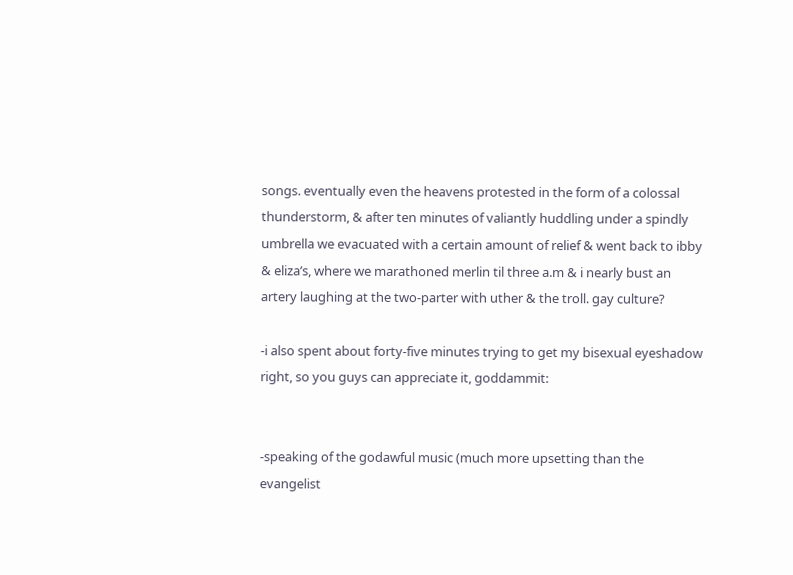songs. eventually even the heavens protested in the form of a colossal thunderstorm, & after ten minutes of valiantly huddling under a spindly umbrella we evacuated with a certain amount of relief & went back to ibby & eliza’s, where we marathoned merlin til three a.m & i nearly bust an artery laughing at the two-parter with uther & the troll. gay culture?

-i also spent about forty-five minutes trying to get my bisexual eyeshadow right, so you guys can appreciate it, goddammit:


-speaking of the godawful music (much more upsetting than the evangelist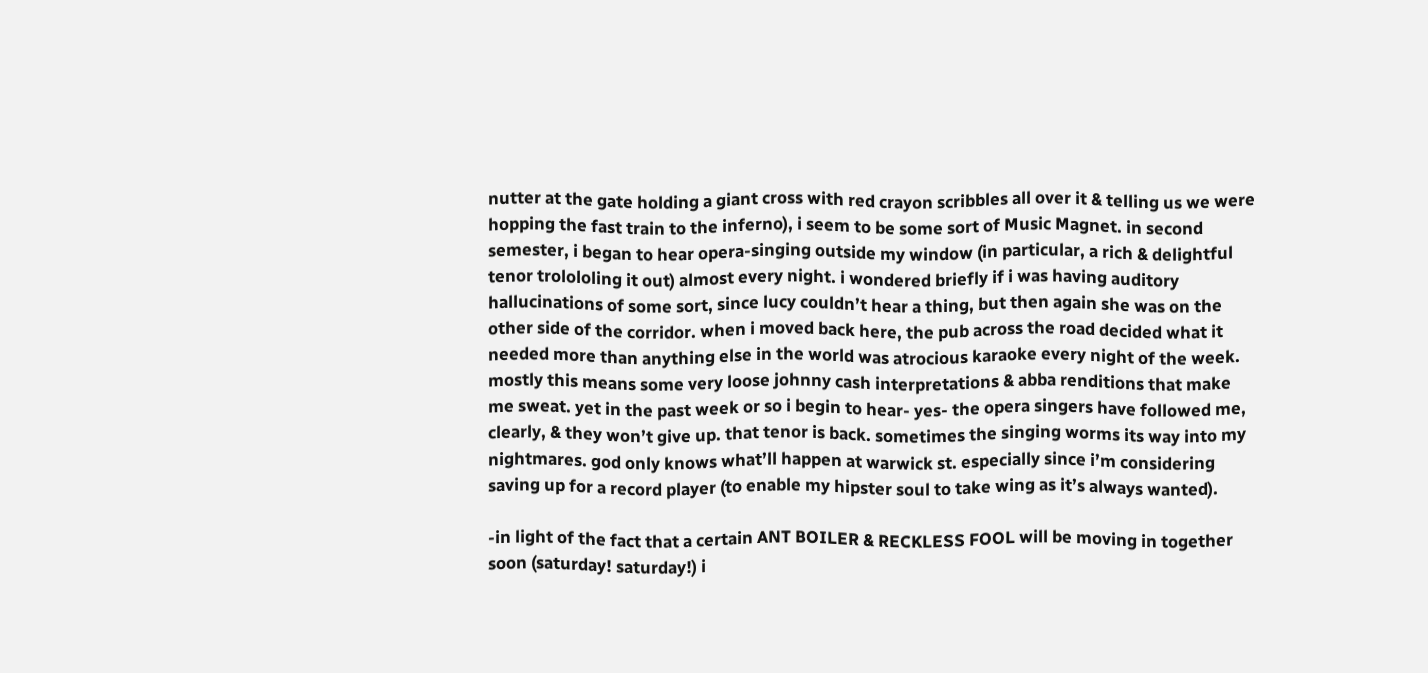nutter at the gate holding a giant cross with red crayon scribbles all over it & telling us we were hopping the fast train to the inferno), i seem to be some sort of Music Magnet. in second semester, i began to hear opera-singing outside my window (in particular, a rich & delightful tenor trolololing it out) almost every night. i wondered briefly if i was having auditory hallucinations of some sort, since lucy couldn’t hear a thing, but then again she was on the other side of the corridor. when i moved back here, the pub across the road decided what it needed more than anything else in the world was atrocious karaoke every night of the week. mostly this means some very loose johnny cash interpretations & abba renditions that make me sweat. yet in the past week or so i begin to hear- yes- the opera singers have followed me, clearly, & they won’t give up. that tenor is back. sometimes the singing worms its way into my nightmares. god only knows what’ll happen at warwick st. especially since i’m considering saving up for a record player (to enable my hipster soul to take wing as it’s always wanted).

-in light of the fact that a certain ANT BOILER & RECKLESS FOOL will be moving in together soon (saturday! saturday!) i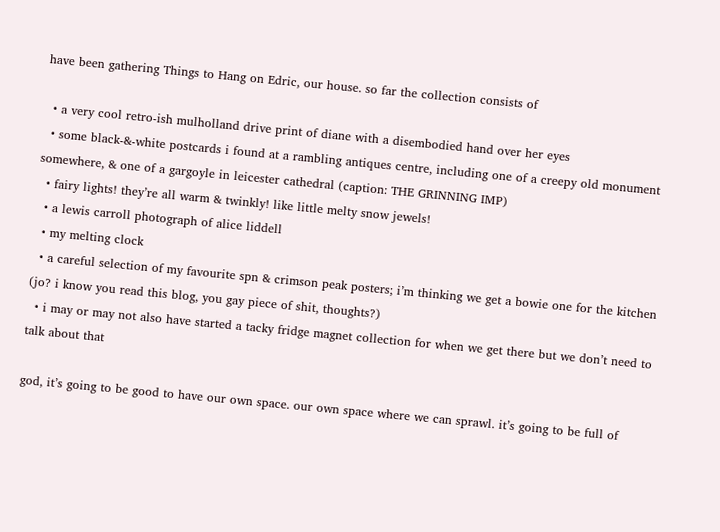have been gathering Things to Hang on Edric, our house. so far the collection consists of

  • a very cool retro-ish mulholland drive print of diane with a disembodied hand over her eyes
  • some black-&-white postcards i found at a rambling antiques centre, including one of a creepy old monument somewhere, & one of a gargoyle in leicester cathedral (caption: THE GRINNING IMP)
  • fairy lights! they’re all warm & twinkly! like little melty snow jewels!
  • a lewis carroll photograph of alice liddell
  • my melting clock
  • a careful selection of my favourite spn & crimson peak posters; i’m thinking we get a bowie one for the kitchen (jo? i know you read this blog, you gay piece of shit, thoughts?)
  • i may or may not also have started a tacky fridge magnet collection for when we get there but we don’t need to talk about that

god, it’s going to be good to have our own space. our own space where we can sprawl. it’s going to be full of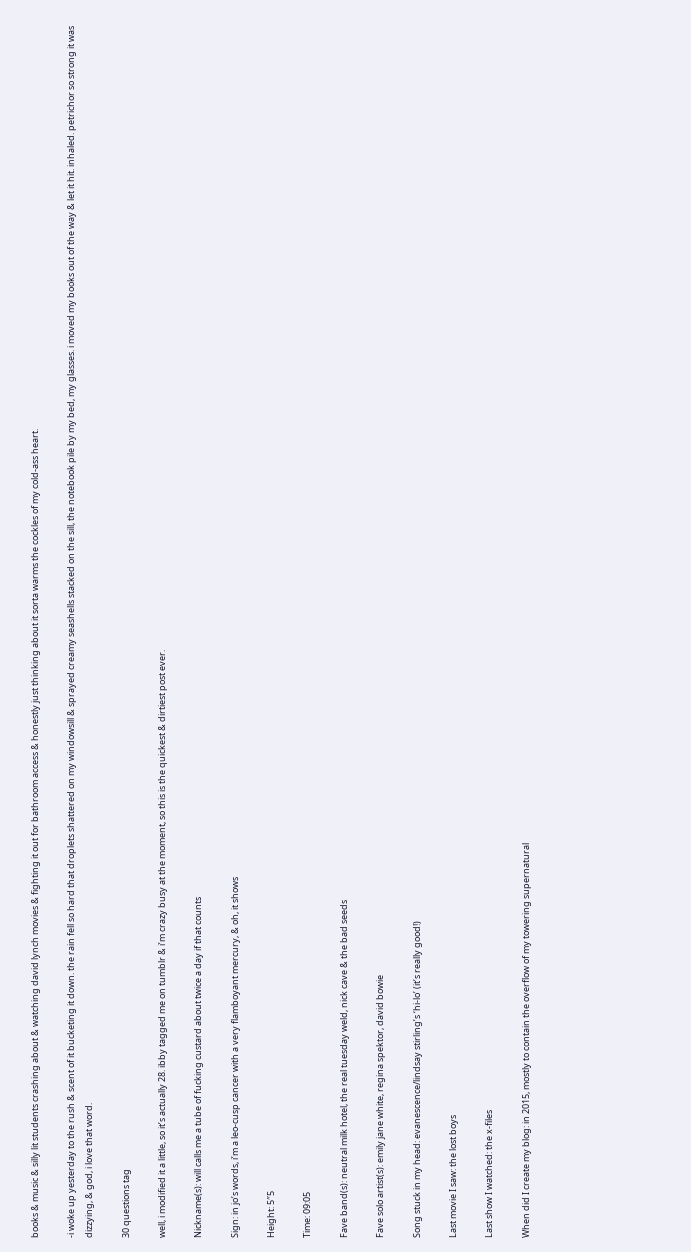books & music & silly lit students crashing about & watching david lynch movies & fighting it out for bathroom access & honestly just thinking about it sorta warms the cockles of my cold-ass heart.

-i woke up yesterday to the rush & scent of it bucketing it down. the rain fell so hard that droplets shattered on my windowsill & sprayed creamy seashells stacked on the sill, the notebook pile by my bed, my glasses. i moved my books out of the way & let it hit. inhaled. petrichor so strong it was dizzying, & god, i love that word.

30 questions tag

well, i modified it a little, so it’s actually 28. ibby tagged me on tumblr & i’m crazy busy at the moment, so this is the quickest & dirtiest post ever.

Nickname(s): will calls me a tube of fucking custard about twice a day if that counts

Sign: in jo’s words, i’m a leo-cusp cancer with a very flamboyant mercury, & oh, it shows

Height: 5″5

Time: 09:05

Fave band(s): neutral milk hotel, the real tuesday weld, nick cave & the bad seeds

Fave solo artist(s): emily jane white, regina spektor, david bowie

Song stuck in my head: evanescence/lindsay stirling’s ‘hi-lo’ (it’s really good!)

Last movie I saw: the lost boys

Last show I watched: the x-files

When did I create my blog: in 2015, mostly to contain the overflow of my towering supernatural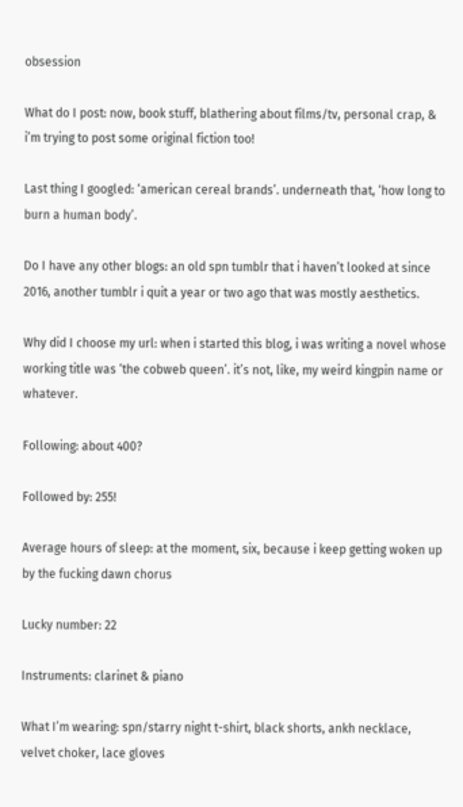obsession

What do I post: now, book stuff, blathering about films/tv, personal crap, & i’m trying to post some original fiction too!

Last thing I googled: ‘american cereal brands’. underneath that, ‘how long to burn a human body’.

Do I have any other blogs: an old spn tumblr that i haven’t looked at since 2016, another tumblr i quit a year or two ago that was mostly aesthetics.

Why did I choose my url: when i started this blog, i was writing a novel whose working title was ‘the cobweb queen’. it’s not, like, my weird kingpin name or whatever.

Following: about 400?

Followed by: 255!

Average hours of sleep: at the moment, six, because i keep getting woken up by the fucking dawn chorus

Lucky number: 22

Instruments: clarinet & piano

What I’m wearing: spn/starry night t-shirt, black shorts, ankh necklace, velvet choker, lace gloves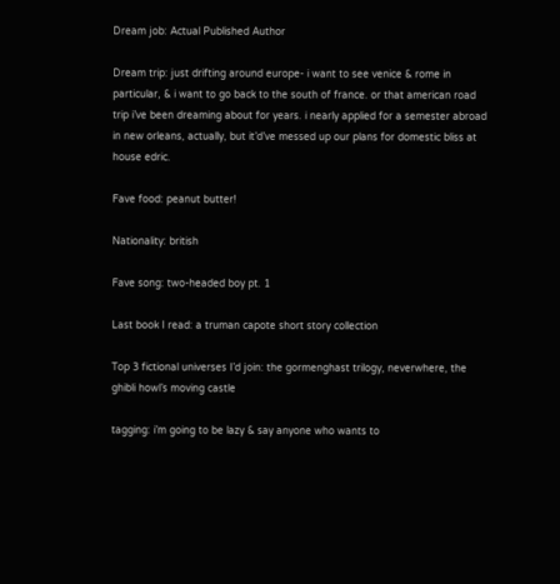Dream job: Actual Published Author

Dream trip: just drifting around europe- i want to see venice & rome in particular, & i want to go back to the south of france. or that american road trip i’ve been dreaming about for years. i nearly applied for a semester abroad in new orleans, actually, but it’d’ve messed up our plans for domestic bliss at house edric.

Fave food: peanut butter!

Nationality: british

Fave song: two-headed boy pt. 1

Last book I read: a truman capote short story collection

Top 3 fictional universes I’d join: the gormenghast trilogy, neverwhere, the ghibli howl’s moving castle

tagging: i’m going to be lazy & say anyone who wants to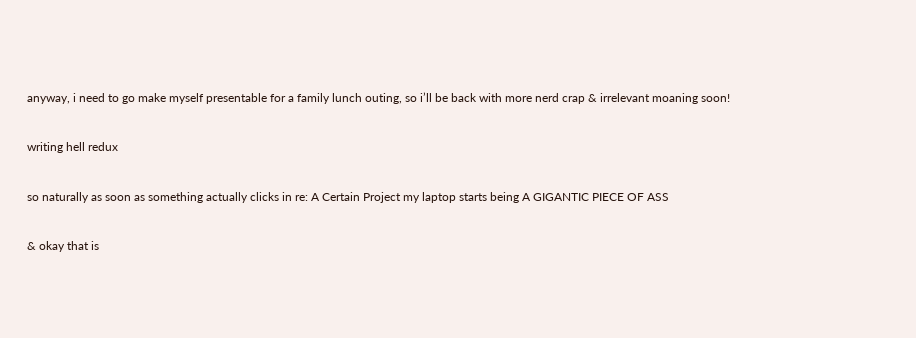anyway, i need to go make myself presentable for a family lunch outing, so i’ll be back with more nerd crap & irrelevant moaning soon!

writing hell redux

so naturally as soon as something actually clicks in re: A Certain Project my laptop starts being A GIGANTIC PIECE OF ASS

& okay that is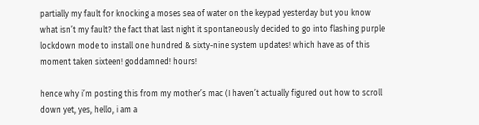partially my fault for knocking a moses sea of water on the keypad yesterday but you know what isn’t my fault? the fact that last night it spontaneously decided to go into flashing purple lockdown mode to install one hundred & sixty-nine system updates! which have as of this moment taken sixteen! goddamned! hours!

hence why i’m posting this from my mother’s mac (I haven’t actually figured out how to scroll down yet, yes, hello, i am a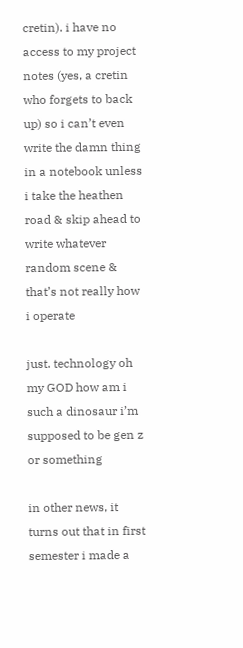cretin). i have no access to my project notes (yes, a cretin who forgets to back up) so i can’t even write the damn thing in a notebook unless i take the heathen road & skip ahead to write whatever random scene & that’s not really how i operate

just. technology oh my GOD how am i such a dinosaur i’m supposed to be gen z or something

in other news, it turns out that in first semester i made a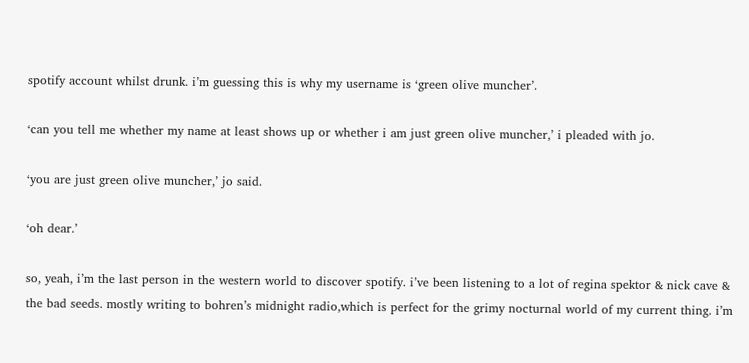spotify account whilst drunk. i’m guessing this is why my username is ‘green olive muncher’.

‘can you tell me whether my name at least shows up or whether i am just green olive muncher,’ i pleaded with jo.

‘you are just green olive muncher,’ jo said.

‘oh dear.’

so, yeah, i’m the last person in the western world to discover spotify. i’ve been listening to a lot of regina spektor & nick cave & the bad seeds. mostly writing to bohren’s midnight radio,which is perfect for the grimy nocturnal world of my current thing. i’m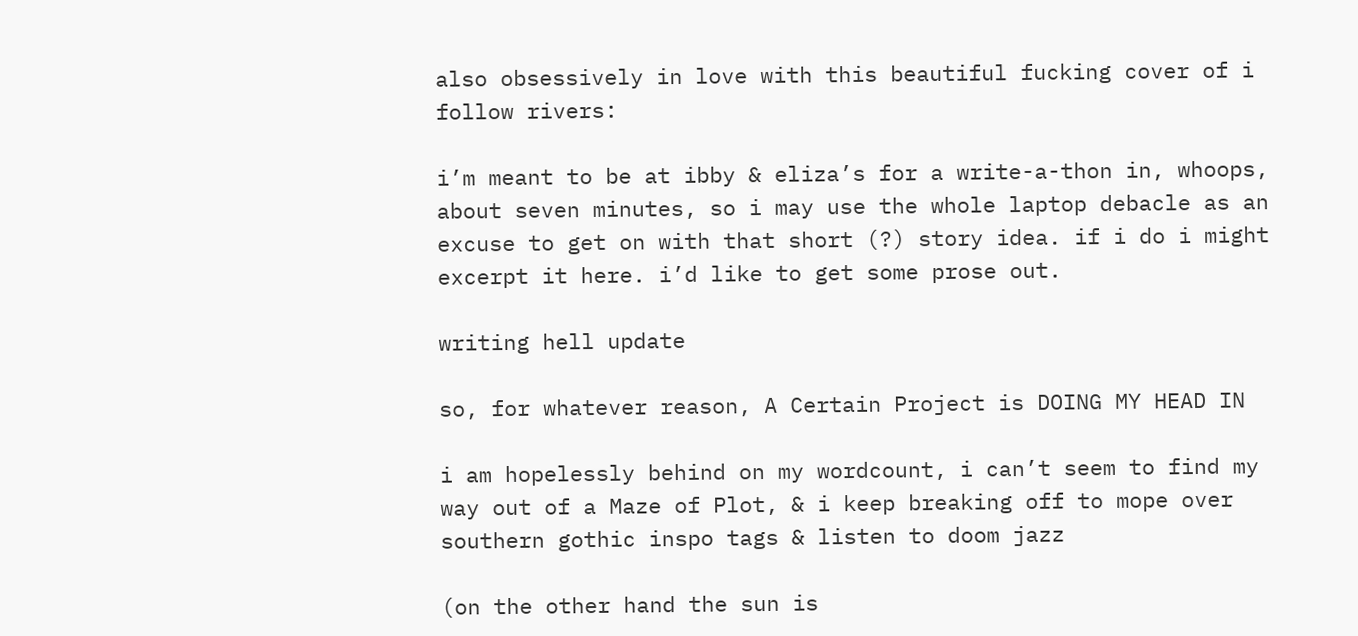also obsessively in love with this beautiful fucking cover of i follow rivers:

i’m meant to be at ibby & eliza’s for a write-a-thon in, whoops, about seven minutes, so i may use the whole laptop debacle as an excuse to get on with that short (?) story idea. if i do i might excerpt it here. i’d like to get some prose out.

writing hell update

so, for whatever reason, A Certain Project is DOING MY HEAD IN

i am hopelessly behind on my wordcount, i can’t seem to find my way out of a Maze of Plot, & i keep breaking off to mope over southern gothic inspo tags & listen to doom jazz

(on the other hand the sun is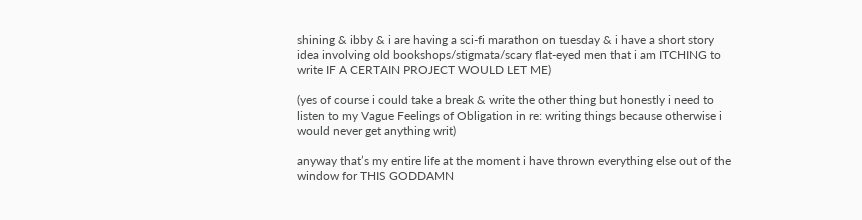shining & ibby & i are having a sci-fi marathon on tuesday & i have a short story idea involving old bookshops/stigmata/scary flat-eyed men that i am ITCHING to write IF A CERTAIN PROJECT WOULD LET ME)

(yes of course i could take a break & write the other thing but honestly i need to listen to my Vague Feelings of Obligation in re: writing things because otherwise i would never get anything writ)

anyway that’s my entire life at the moment i have thrown everything else out of the window for THIS GODDAMN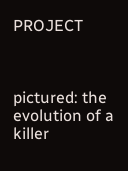PROJECT



pictured: the evolution of a killer